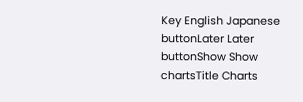Key English Japanese
buttonLater Later
buttonShow Show
chartsTitle Charts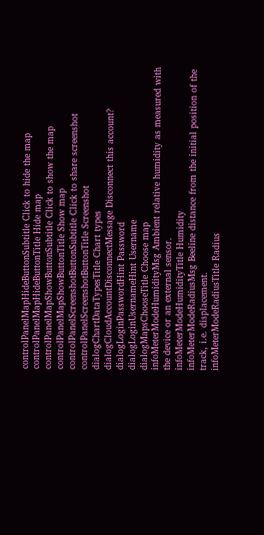controlPanelMapHideButtonSubtitle Click to hide the map
controlPanelMapHideButtonTitle Hide map
controlPanelMapShowButtonSubtitle Click to show the map
controlPanelMapShowButtonTitle Show map
controlPanelScreenshotButtonSubtitle Click to share screenshot
controlPanelScreenshotButtonTitle Screenshot
dialogChartDataTypesTitle Chart types
dialogCloudAccountDisconnectMessage Disconnect this account?
dialogLoginPasswordHint Password
dialogLoginUsernameHint Username
dialogMapsChooseTitle Choose map
infoMeterModeHumidityMsg Ambient relative humidity as measured with the device or an external sensor.
infoMeterModeHumidityTitle Humidity
infoMeterModeRadiusMsg Beeline distance from the initial position of the track, i.e. displacement.
infoMeterModeRadiusTitle Radius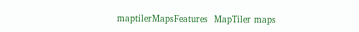maptilerMapsFeatures  MapTiler maps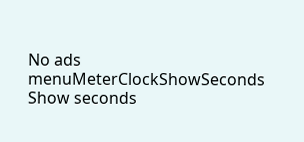No ads
menuMeterClockShowSeconds Show seconds